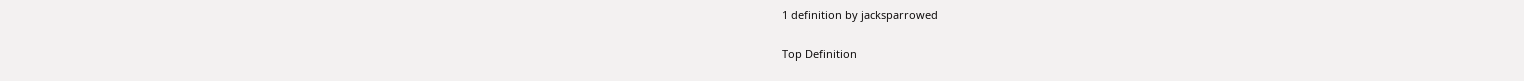1 definition by jacksparrowed

Top Definition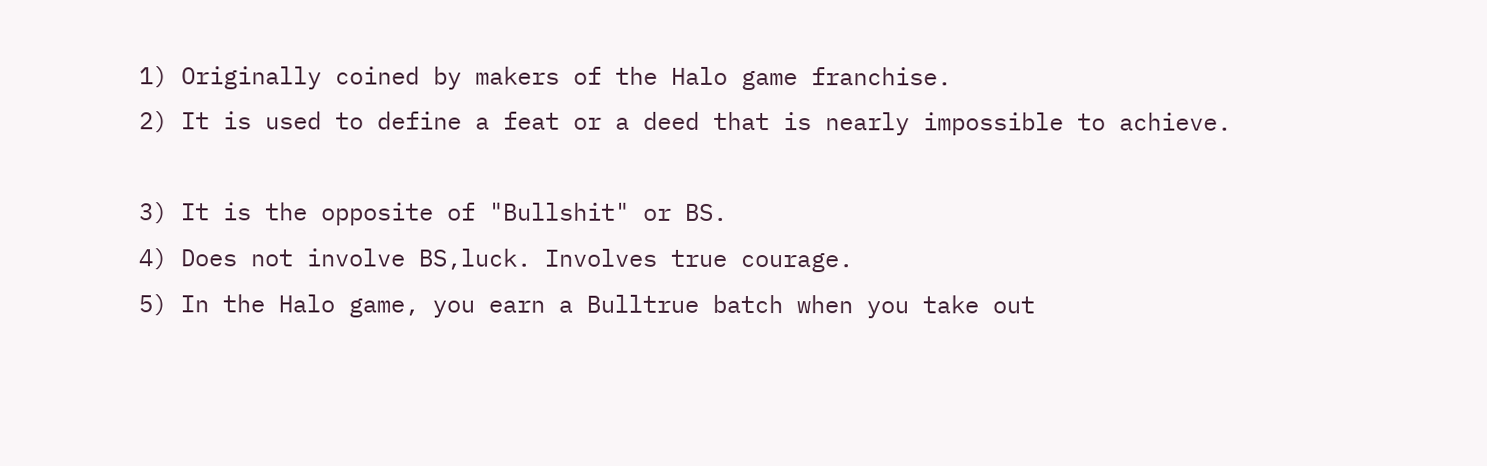1) Originally coined by makers of the Halo game franchise.
2) It is used to define a feat or a deed that is nearly impossible to achieve.

3) It is the opposite of "Bullshit" or BS.
4) Does not involve BS,luck. Involves true courage.
5) In the Halo game, you earn a Bulltrue batch when you take out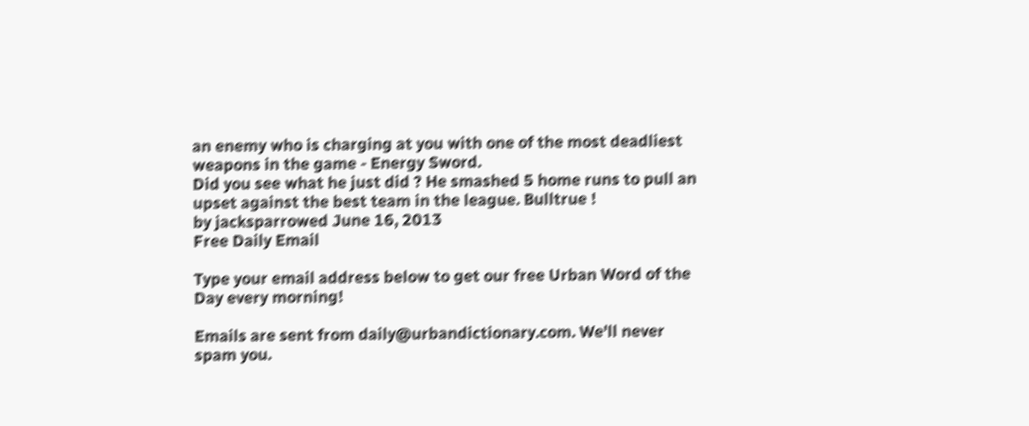an enemy who is charging at you with one of the most deadliest weapons in the game - Energy Sword.
Did you see what he just did ? He smashed 5 home runs to pull an upset against the best team in the league. Bulltrue !
by jacksparrowed June 16, 2013
Free Daily Email

Type your email address below to get our free Urban Word of the Day every morning!

Emails are sent from daily@urbandictionary.com. We'll never spam you.